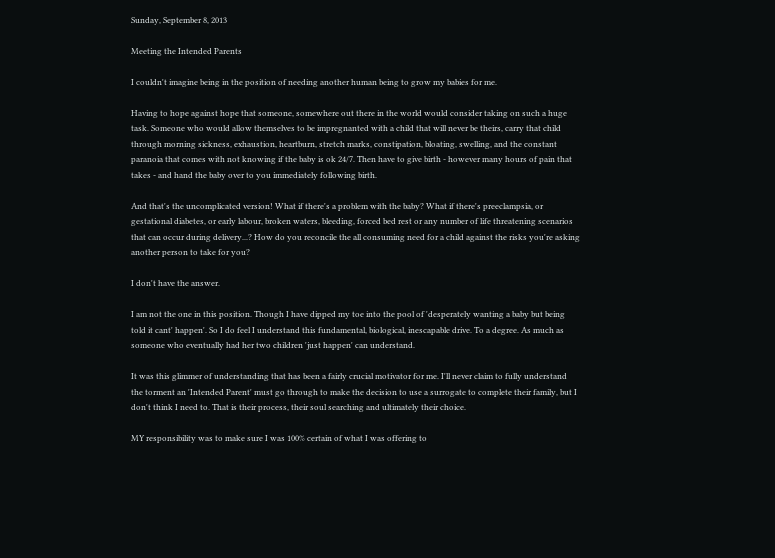Sunday, September 8, 2013

Meeting the Intended Parents

I couldn't imagine being in the position of needing another human being to grow my babies for me.

Having to hope against hope that someone, somewhere out there in the world would consider taking on such a huge task. Someone who would allow themselves to be impregnanted with a child that will never be theirs, carry that child through morning sickness, exhaustion, heartburn, stretch marks, constipation, bloating, swelling, and the constant paranoia that comes with not knowing if the baby is ok 24/7. Then have to give birth - however many hours of pain that takes - and hand the baby over to you immediately following birth.

And that's the uncomplicated version! What if there's a problem with the baby? What if there's preeclampsia, or gestational diabetes, or early labour, broken waters, bleeding, forced bed rest or any number of life threatening scenarios that can occur during delivery...? How do you reconcile the all consuming need for a child against the risks you're asking another person to take for you?

I don't have the answer.

I am not the one in this position. Though I have dipped my toe into the pool of 'desperately wanting a baby but being told it cant' happen'. So I do feel I understand this fundamental, biological, inescapable drive. To a degree. As much as someone who eventually had her two children 'just happen' can understand.

It was this glimmer of understanding that has been a fairly crucial motivator for me. I'll never claim to fully understand the torment an 'Intended Parent' must go through to make the decision to use a surrogate to complete their family, but I don't think I need to. That is their process, their soul searching and ultimately their choice.

MY responsibility was to make sure I was 100% certain of what I was offering to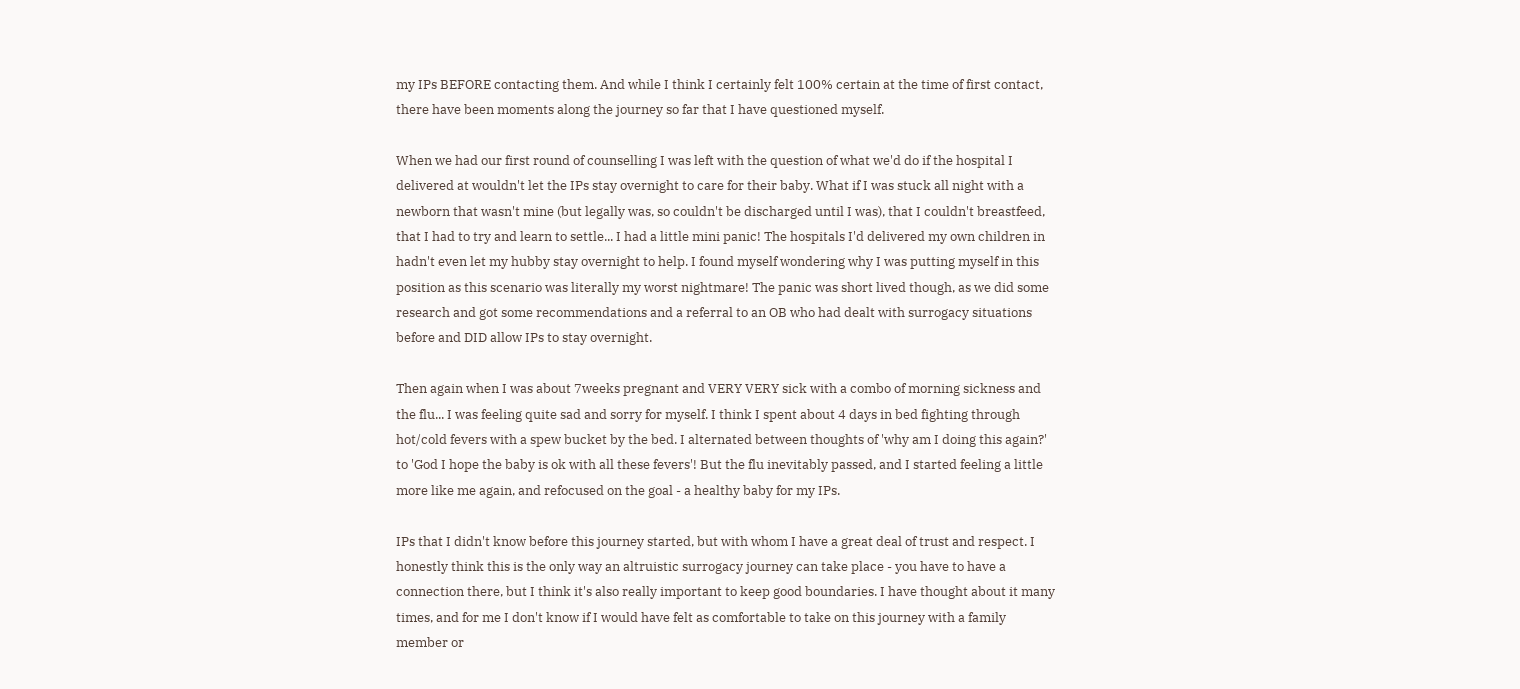my IPs BEFORE contacting them. And while I think I certainly felt 100% certain at the time of first contact, there have been moments along the journey so far that I have questioned myself.

When we had our first round of counselling I was left with the question of what we'd do if the hospital I delivered at wouldn't let the IPs stay overnight to care for their baby. What if I was stuck all night with a newborn that wasn't mine (but legally was, so couldn't be discharged until I was), that I couldn't breastfeed, that I had to try and learn to settle... I had a little mini panic! The hospitals I'd delivered my own children in hadn't even let my hubby stay overnight to help. I found myself wondering why I was putting myself in this position as this scenario was literally my worst nightmare! The panic was short lived though, as we did some research and got some recommendations and a referral to an OB who had dealt with surrogacy situations before and DID allow IPs to stay overnight.

Then again when I was about 7weeks pregnant and VERY VERY sick with a combo of morning sickness and the flu... I was feeling quite sad and sorry for myself. I think I spent about 4 days in bed fighting through hot/cold fevers with a spew bucket by the bed. I alternated between thoughts of 'why am I doing this again?' to 'God I hope the baby is ok with all these fevers'! But the flu inevitably passed, and I started feeling a little more like me again, and refocused on the goal - a healthy baby for my IPs.

IPs that I didn't know before this journey started, but with whom I have a great deal of trust and respect. I honestly think this is the only way an altruistic surrogacy journey can take place - you have to have a connection there, but I think it's also really important to keep good boundaries. I have thought about it many times, and for me I don't know if I would have felt as comfortable to take on this journey with a family member or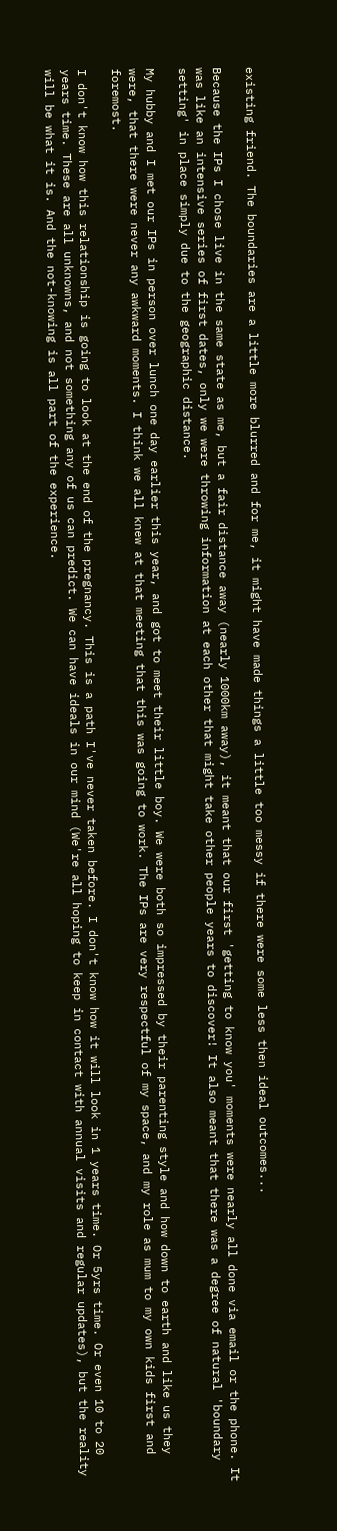existing friend. The boundaries are a little more blurred and for me, it might have made things a little too messy if there were some less then ideal outcomes...

Because the IPs I chose live in the same state as me, but a fair distance away (nearly 1000km away), it meant that our first 'getting to know you' moments were nearly all done via email or the phone. It was like an intensive series of first dates, only we were throwing information at each other that might take other people years to discover! It also meant that there was a degree of natural 'boundary setting' in place simply due to the geographic distance.

My hubby and I met our IPs in person over lunch one day earlier this year, and got to meet their little boy. We were both so impressed by their parenting style and how down to earth and like us they were, that there were never any awkward moments. I think we all knew at that meeting that this was going to work. The IPs are very respectful of my space, and my role as mum to my own kids first and foremost.

I don't know how this relationship is going to look at the end of the pregnancy. This is a path I've never taken before. I don't know how it will look in 1 years time. Or 5yrs time. Or even 10 to 20 years time. These are all unknowns, and not something any of us can predict. We can have ideals in our mind (We're all hoping to keep in contact with annual visits and regular updates), but the reality will be what it is. And the not-knowing is all part of the experience.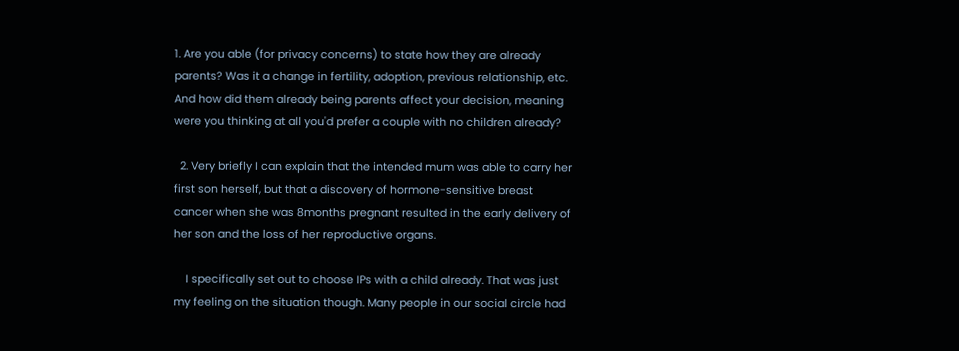1. Are you able (for privacy concerns) to state how they are already parents? Was it a change in fertility, adoption, previous relationship, etc. And how did them already being parents affect your decision, meaning were you thinking at all you'd prefer a couple with no children already?

  2. Very briefly I can explain that the intended mum was able to carry her first son herself, but that a discovery of hormone-sensitive breast cancer when she was 8months pregnant resulted in the early delivery of her son and the loss of her reproductive organs.

    I specifically set out to choose IPs with a child already. That was just my feeling on the situation though. Many people in our social circle had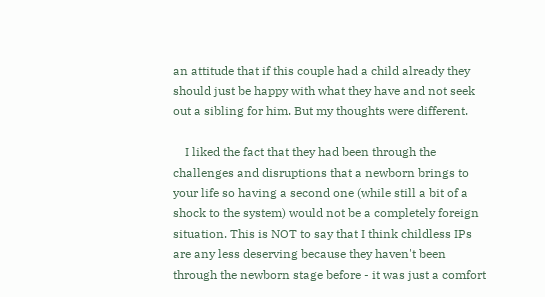an attitude that if this couple had a child already they should just be happy with what they have and not seek out a sibling for him. But my thoughts were different.

    I liked the fact that they had been through the challenges and disruptions that a newborn brings to your life so having a second one (while still a bit of a shock to the system) would not be a completely foreign situation. This is NOT to say that I think childless IPs are any less deserving because they haven't been through the newborn stage before - it was just a comfort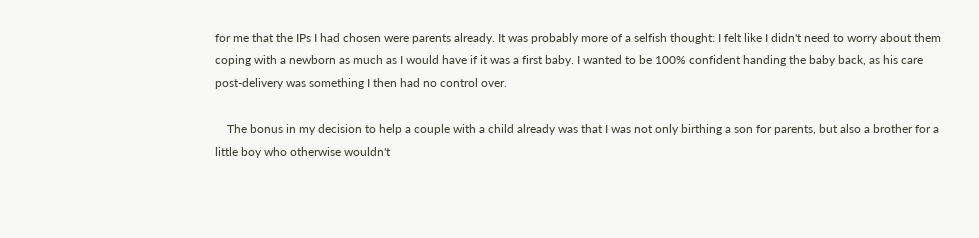for me that the IPs I had chosen were parents already. It was probably more of a selfish thought: I felt like I didn't need to worry about them coping with a newborn as much as I would have if it was a first baby. I wanted to be 100% confident handing the baby back, as his care post-delivery was something I then had no control over.

    The bonus in my decision to help a couple with a child already was that I was not only birthing a son for parents, but also a brother for a little boy who otherwise wouldn't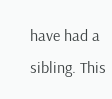have had a sibling. This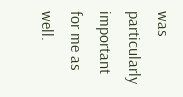was particularly important for me as well.